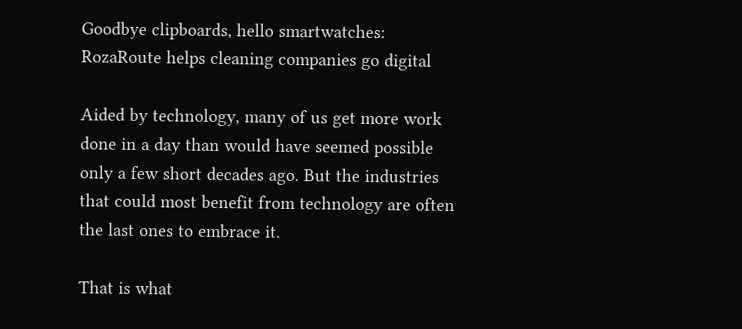Goodbye clipboards, hello smartwatches: RozaRoute helps cleaning companies go digital

Aided by technology, many of us get more work done in a day than would have seemed possible only a few short decades ago. But the industries that could most benefit from technology are often the last ones to embrace it.

That is what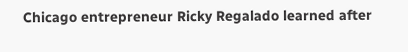Chicago entrepreneur Ricky Regalado learned after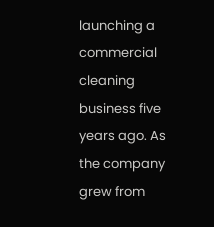launching a commercial cleaning business five years ago. As the company grew from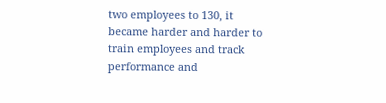two employees to 130, it became harder and harder to train employees and track performance and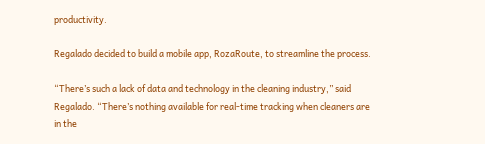productivity.

Regalado decided to build a mobile app, RozaRoute, to streamline the process.

“There’s such a lack of data and technology in the cleaning industry,” said Regalado. “There’s nothing available for real-time tracking when cleaners are in the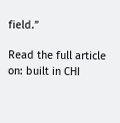field.”

Read the full article on: built in CHI